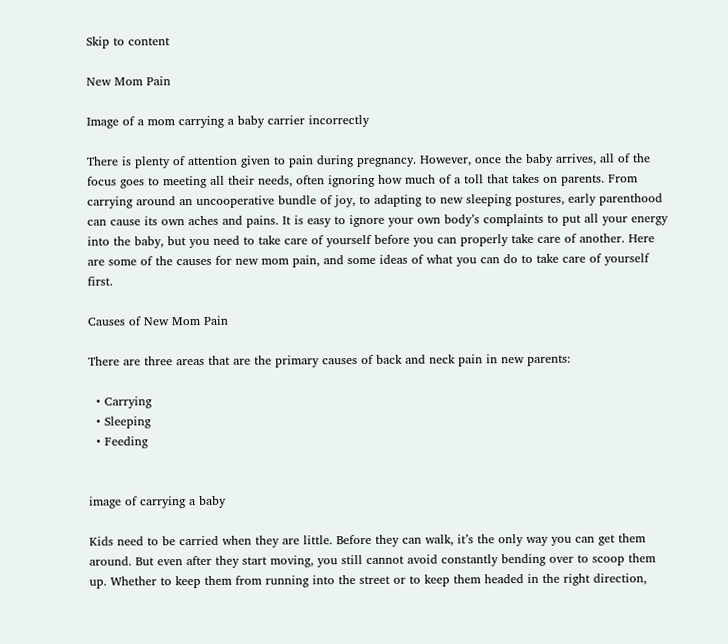Skip to content

New Mom Pain

Image of a mom carrying a baby carrier incorrectly

There is plenty of attention given to pain during pregnancy. However, once the baby arrives, all of the focus goes to meeting all their needs, often ignoring how much of a toll that takes on parents. From carrying around an uncooperative bundle of joy, to adapting to new sleeping postures, early parenthood can cause its own aches and pains. It is easy to ignore your own body’s complaints to put all your energy into the baby, but you need to take care of yourself before you can properly take care of another. Here are some of the causes for new mom pain, and some ideas of what you can do to take care of yourself first.

Causes of New Mom Pain

There are three areas that are the primary causes of back and neck pain in new parents:

  • Carrying
  • Sleeping
  • Feeding


image of carrying a baby

Kids need to be carried when they are little. Before they can walk, it’s the only way you can get them around. But even after they start moving, you still cannot avoid constantly bending over to scoop them up. Whether to keep them from running into the street or to keep them headed in the right direction,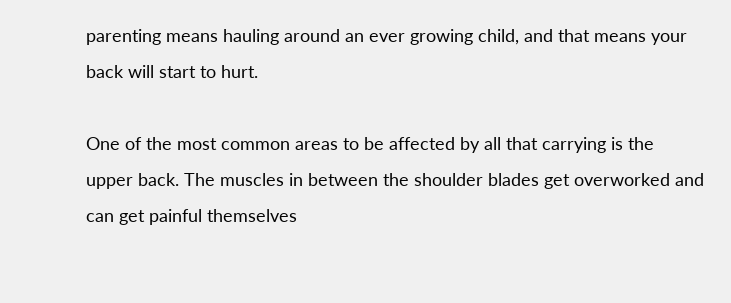parenting means hauling around an ever growing child, and that means your back will start to hurt.

One of the most common areas to be affected by all that carrying is the upper back. The muscles in between the shoulder blades get overworked and can get painful themselves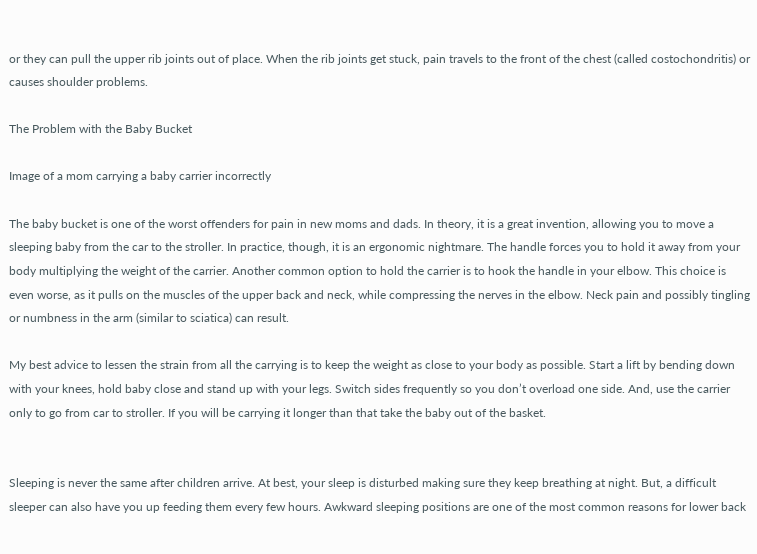or they can pull the upper rib joints out of place. When the rib joints get stuck, pain travels to the front of the chest (called costochondritis) or causes shoulder problems.

The Problem with the Baby Bucket

Image of a mom carrying a baby carrier incorrectly

The baby bucket is one of the worst offenders for pain in new moms and dads. In theory, it is a great invention, allowing you to move a sleeping baby from the car to the stroller. In practice, though, it is an ergonomic nightmare. The handle forces you to hold it away from your body multiplying the weight of the carrier. Another common option to hold the carrier is to hook the handle in your elbow. This choice is even worse, as it pulls on the muscles of the upper back and neck, while compressing the nerves in the elbow. Neck pain and possibly tingling or numbness in the arm (similar to sciatica) can result.

My best advice to lessen the strain from all the carrying is to keep the weight as close to your body as possible. Start a lift by bending down with your knees, hold baby close and stand up with your legs. Switch sides frequently so you don’t overload one side. And, use the carrier only to go from car to stroller. If you will be carrying it longer than that take the baby out of the basket.


Sleeping is never the same after children arrive. At best, your sleep is disturbed making sure they keep breathing at night. But, a difficult sleeper can also have you up feeding them every few hours. Awkward sleeping positions are one of the most common reasons for lower back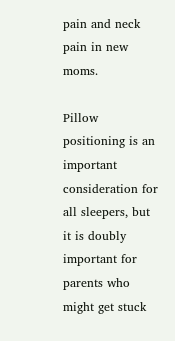pain and neck pain in new moms.

Pillow positioning is an important consideration for all sleepers, but it is doubly important for parents who might get stuck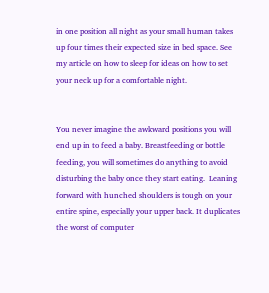in one position all night as your small human takes up four times their expected size in bed space. See my article on how to sleep for ideas on how to set your neck up for a comfortable night.


You never imagine the awkward positions you will end up in to feed a baby. Breastfeeding or bottle feeding, you will sometimes do anything to avoid disturbing the baby once they start eating.  Leaning forward with hunched shoulders is tough on your entire spine, especially your upper back. It duplicates the worst of computer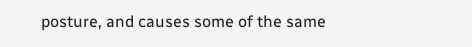posture, and causes some of the same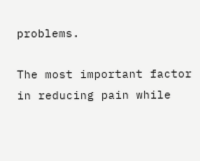problems.

The most important factor in reducing pain while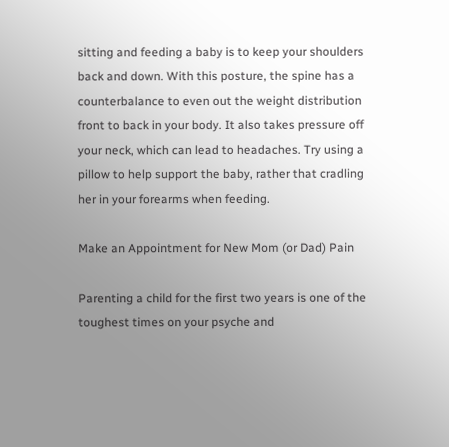sitting and feeding a baby is to keep your shoulders back and down. With this posture, the spine has a counterbalance to even out the weight distribution front to back in your body. It also takes pressure off your neck, which can lead to headaches. Try using a pillow to help support the baby, rather that cradling her in your forearms when feeding.

Make an Appointment for New Mom (or Dad) Pain

Parenting a child for the first two years is one of the toughest times on your psyche and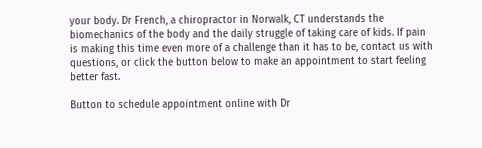your body. Dr French, a chiropractor in Norwalk, CT understands the biomechanics of the body and the daily struggle of taking care of kids. If pain is making this time even more of a challenge than it has to be, contact us with questions, or click the button below to make an appointment to start feeling better fast.

Button to schedule appointment online with Dr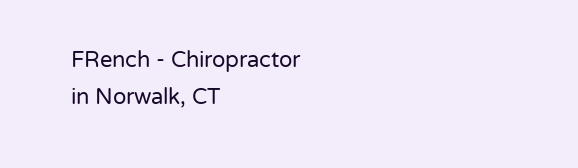FRench - Chiropractor in Norwalk, CT